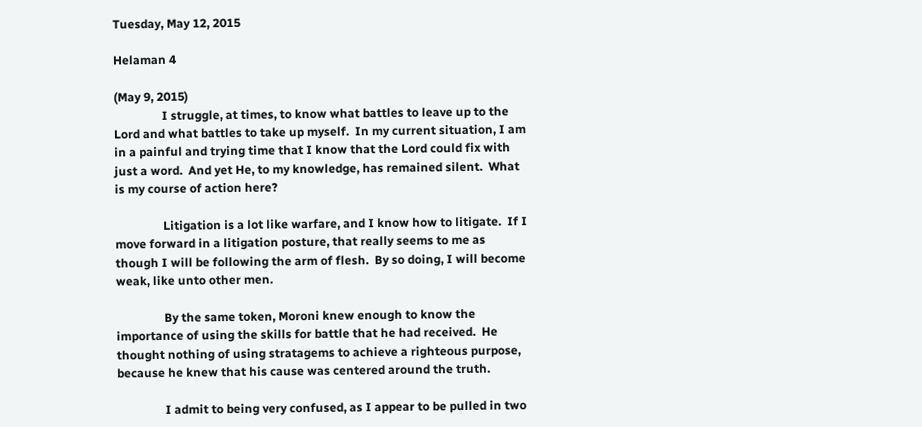Tuesday, May 12, 2015

Helaman 4

(May 9, 2015)
                I struggle, at times, to know what battles to leave up to the Lord and what battles to take up myself.  In my current situation, I am in a painful and trying time that I know that the Lord could fix with just a word.  And yet He, to my knowledge, has remained silent.  What is my course of action here?

                Litigation is a lot like warfare, and I know how to litigate.  If I move forward in a litigation posture, that really seems to me as though I will be following the arm of flesh.  By so doing, I will become weak, like unto other men.

                By the same token, Moroni knew enough to know the importance of using the skills for battle that he had received.  He thought nothing of using stratagems to achieve a righteous purpose, because he knew that his cause was centered around the truth.

                I admit to being very confused, as I appear to be pulled in two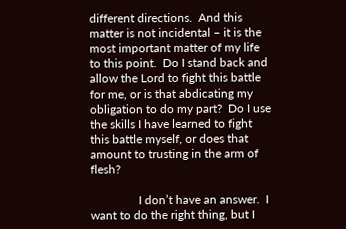different directions.  And this matter is not incidental – it is the most important matter of my life to this point.  Do I stand back and allow the Lord to fight this battle for me, or is that abdicating my obligation to do my part?  Do I use the skills I have learned to fight this battle myself, or does that amount to trusting in the arm of flesh?

                I don’t have an answer.  I want to do the right thing, but I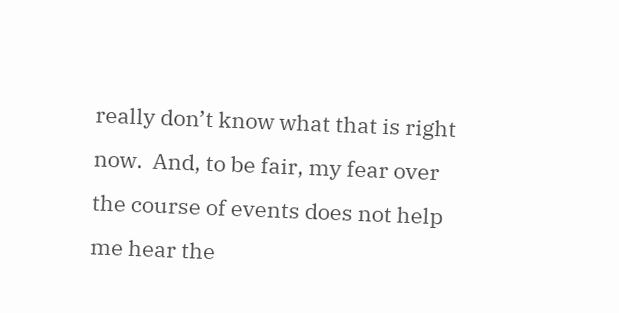really don’t know what that is right now.  And, to be fair, my fear over the course of events does not help me hear the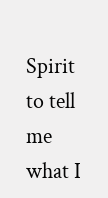Spirit to tell me what I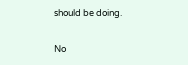should be doing.

No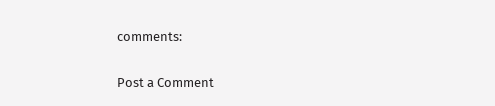comments:

Post a Comment